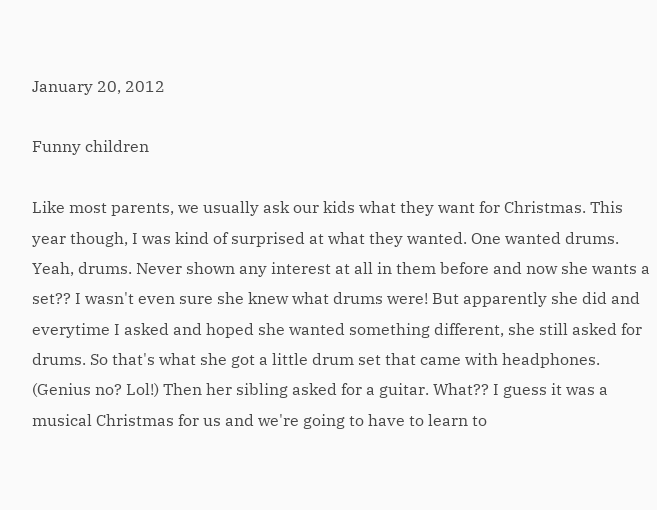January 20, 2012

Funny children

Like most parents, we usually ask our kids what they want for Christmas. This year though, I was kind of surprised at what they wanted. One wanted drums. Yeah, drums. Never shown any interest at all in them before and now she wants a set?? I wasn't even sure she knew what drums were! But apparently she did and everytime I asked and hoped she wanted something different, she still asked for drums. So that's what she got a little drum set that came with headphones. (Genius no? Lol!) Then her sibling asked for a guitar. What?? I guess it was a musical Christmas for us and we're going to have to learn to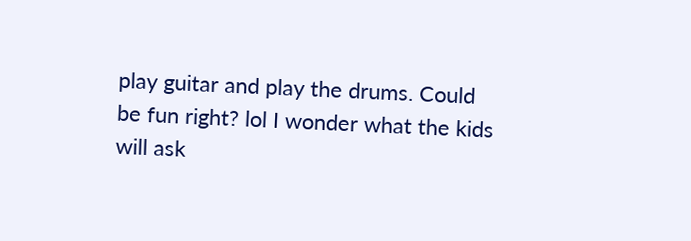play guitar and play the drums. Could be fun right? lol I wonder what the kids will ask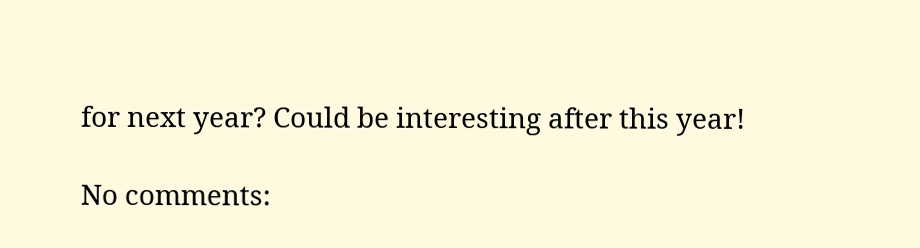for next year? Could be interesting after this year!

No comments: